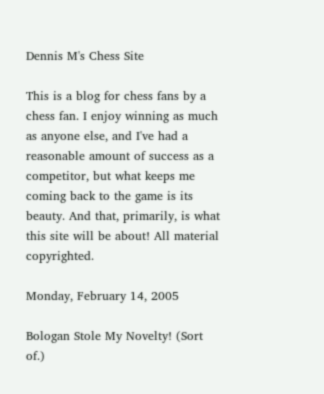Dennis M's Chess Site

This is a blog for chess fans by a chess fan. I enjoy winning as much as anyone else, and I've had a reasonable amount of success as a competitor, but what keeps me coming back to the game is its beauty. And that, primarily, is what this site will be about! All material copyrighted.

Monday, February 14, 2005

Bologan Stole My Novelty! (Sort of.)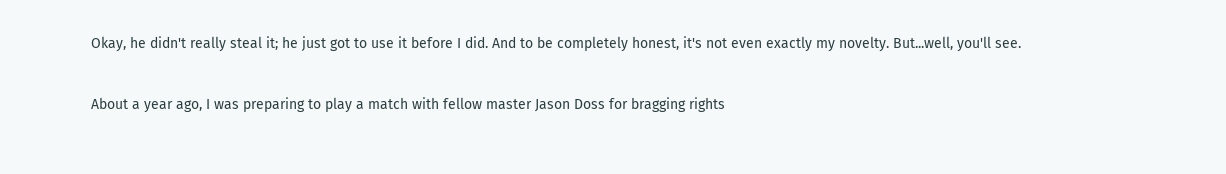Okay, he didn't really steal it; he just got to use it before I did. And to be completely honest, it's not even exactly my novelty. But...well, you'll see.

About a year ago, I was preparing to play a match with fellow master Jason Doss for bragging rights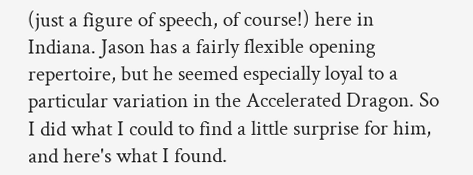(just a figure of speech, of course!) here in Indiana. Jason has a fairly flexible opening repertoire, but he seemed especially loyal to a particular variation in the Accelerated Dragon. So I did what I could to find a little surprise for him, and here's what I found.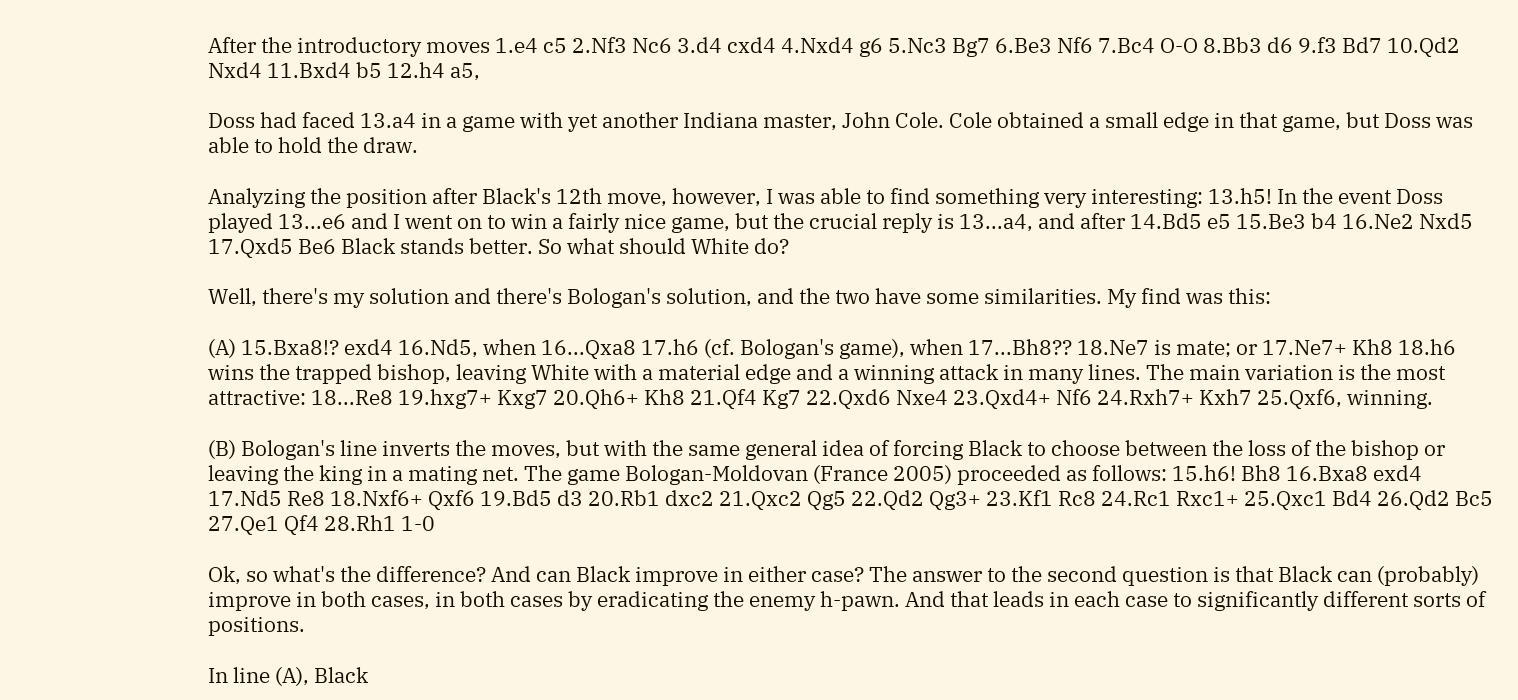After the introductory moves 1.e4 c5 2.Nf3 Nc6 3.d4 cxd4 4.Nxd4 g6 5.Nc3 Bg7 6.Be3 Nf6 7.Bc4 O-O 8.Bb3 d6 9.f3 Bd7 10.Qd2 Nxd4 11.Bxd4 b5 12.h4 a5,

Doss had faced 13.a4 in a game with yet another Indiana master, John Cole. Cole obtained a small edge in that game, but Doss was able to hold the draw.

Analyzing the position after Black's 12th move, however, I was able to find something very interesting: 13.h5! In the event Doss played 13...e6 and I went on to win a fairly nice game, but the crucial reply is 13...a4, and after 14.Bd5 e5 15.Be3 b4 16.Ne2 Nxd5 17.Qxd5 Be6 Black stands better. So what should White do?

Well, there's my solution and there's Bologan's solution, and the two have some similarities. My find was this:

(A) 15.Bxa8!? exd4 16.Nd5, when 16...Qxa8 17.h6 (cf. Bologan's game), when 17...Bh8?? 18.Ne7 is mate; or 17.Ne7+ Kh8 18.h6 wins the trapped bishop, leaving White with a material edge and a winning attack in many lines. The main variation is the most attractive: 18...Re8 19.hxg7+ Kxg7 20.Qh6+ Kh8 21.Qf4 Kg7 22.Qxd6 Nxe4 23.Qxd4+ Nf6 24.Rxh7+ Kxh7 25.Qxf6, winning.

(B) Bologan's line inverts the moves, but with the same general idea of forcing Black to choose between the loss of the bishop or leaving the king in a mating net. The game Bologan-Moldovan (France 2005) proceeded as follows: 15.h6! Bh8 16.Bxa8 exd4 17.Nd5 Re8 18.Nxf6+ Qxf6 19.Bd5 d3 20.Rb1 dxc2 21.Qxc2 Qg5 22.Qd2 Qg3+ 23.Kf1 Rc8 24.Rc1 Rxc1+ 25.Qxc1 Bd4 26.Qd2 Bc5 27.Qe1 Qf4 28.Rh1 1-0

Ok, so what's the difference? And can Black improve in either case? The answer to the second question is that Black can (probably) improve in both cases, in both cases by eradicating the enemy h-pawn. And that leads in each case to significantly different sorts of positions.

In line (A), Black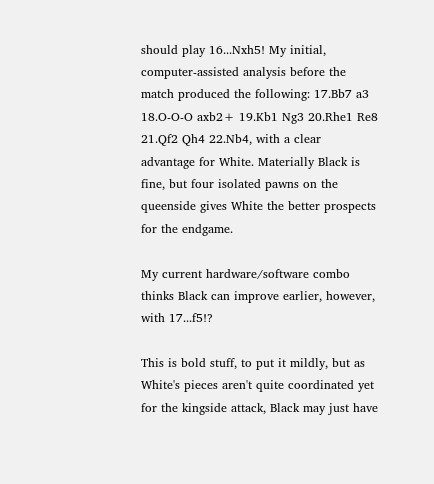should play 16...Nxh5! My initial, computer-assisted analysis before the match produced the following: 17.Bb7 a3 18.O-O-O axb2+ 19.Kb1 Ng3 20.Rhe1 Re8 21.Qf2 Qh4 22.Nb4, with a clear advantage for White. Materially Black is fine, but four isolated pawns on the queenside gives White the better prospects for the endgame.

My current hardware/software combo thinks Black can improve earlier, however, with 17...f5!?

This is bold stuff, to put it mildly, but as White's pieces aren't quite coordinated yet for the kingside attack, Black may just have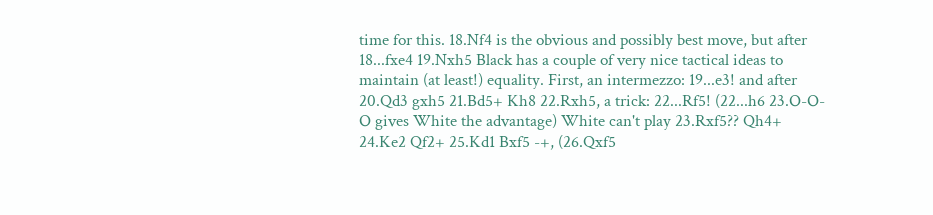time for this. 18.Nf4 is the obvious and possibly best move, but after 18...fxe4 19.Nxh5 Black has a couple of very nice tactical ideas to maintain (at least!) equality. First, an intermezzo: 19...e3! and after 20.Qd3 gxh5 21.Bd5+ Kh8 22.Rxh5, a trick: 22...Rf5! (22...h6 23.O-O-O gives White the advantage) White can't play 23.Rxf5?? Qh4+ 24.Ke2 Qf2+ 25.Kd1 Bxf5 -+, (26.Qxf5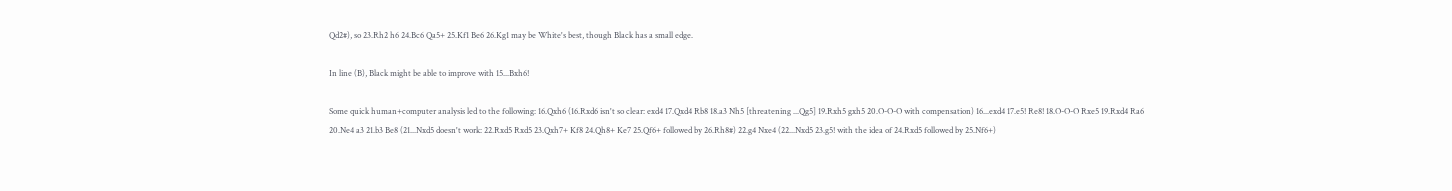Qd2#), so 23.Rh2 h6 24.Bc6 Qa5+ 25.Kf1 Be6 26.Kg1 may be White's best, though Black has a small edge.

In line (B), Black might be able to improve with 15...Bxh6!

Some quick human+computer analysis led to the following: 16.Qxh6 (16.Rxd6 isn't so clear: exd4 17.Qxd4 Rb8 18.a3 Nh5 [threatening ...Qg5] 19.Rxh5 gxh5 20.O-O-O with compensation) 16...exd4 17.e5! Re8! 18.O-O-O Rxe5 19.Rxd4 Ra6 20.Ne4 a3 21.b3 Be8 (21...Nxd5 doesn't work: 22.Rxd5 Rxd5 23.Qxh7+ Kf8 24.Qh8+ Ke7 25.Qf6+ followed by 26.Rh8#) 22.g4 Nxe4 (22...Nxd5 23.g5! with the idea of 24.Rxd5 followed by 25.Nf6+)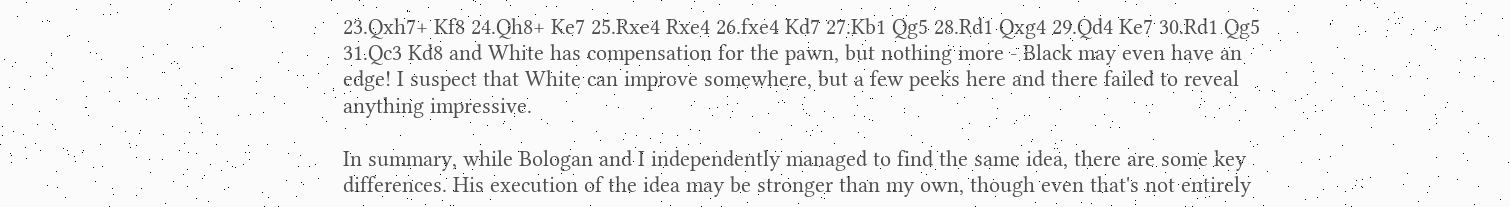23.Qxh7+ Kf8 24.Qh8+ Ke7 25.Rxe4 Rxe4 26.fxe4 Kd7 27.Kb1 Qg5 28.Rd1 Qxg4 29.Qd4 Ke7 30.Rd1 Qg5 31.Qc3 Kd8 and White has compensation for the pawn, but nothing more - Black may even have an edge! I suspect that White can improve somewhere, but a few peeks here and there failed to reveal anything impressive.

In summary, while Bologan and I independently managed to find the same idea, there are some key differences. His execution of the idea may be stronger than my own, though even that's not entirely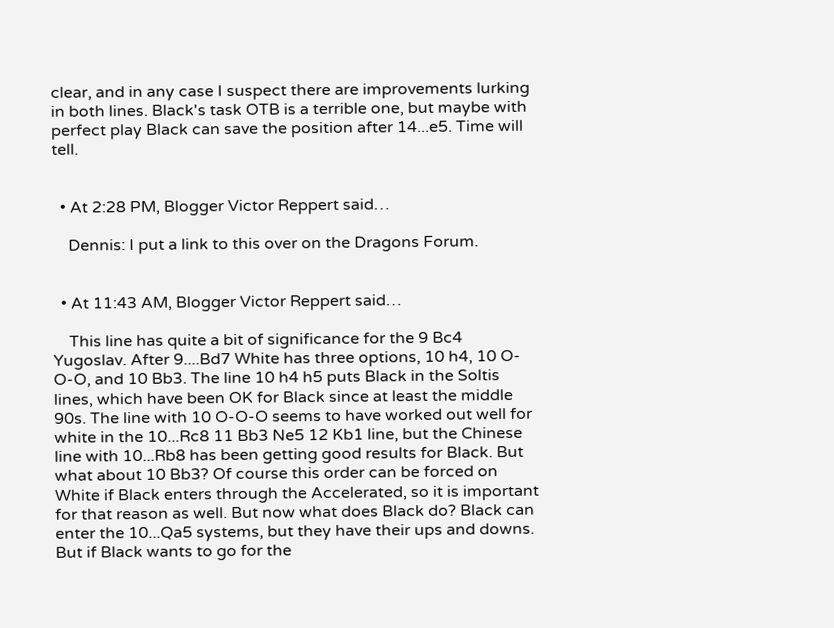clear, and in any case I suspect there are improvements lurking in both lines. Black's task OTB is a terrible one, but maybe with perfect play Black can save the position after 14...e5. Time will tell.


  • At 2:28 PM, Blogger Victor Reppert said…

    Dennis: I put a link to this over on the Dragons Forum.


  • At 11:43 AM, Blogger Victor Reppert said…

    This line has quite a bit of significance for the 9 Bc4 Yugoslav. After 9....Bd7 White has three options, 10 h4, 10 O-O-O, and 10 Bb3. The line 10 h4 h5 puts Black in the Soltis lines, which have been OK for Black since at least the middle 90s. The line with 10 O-O-O seems to have worked out well for white in the 10...Rc8 11 Bb3 Ne5 12 Kb1 line, but the Chinese line with 10...Rb8 has been getting good results for Black. But what about 10 Bb3? Of course this order can be forced on White if Black enters through the Accelerated, so it is important for that reason as well. But now what does Black do? Black can enter the 10...Qa5 systems, but they have their ups and downs. But if Black wants to go for the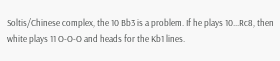Soltis/Chinese complex, the 10 Bb3 is a problem. If he plays 10...Rc8, then white plays 11 O-O-O and heads for the Kb1 lines.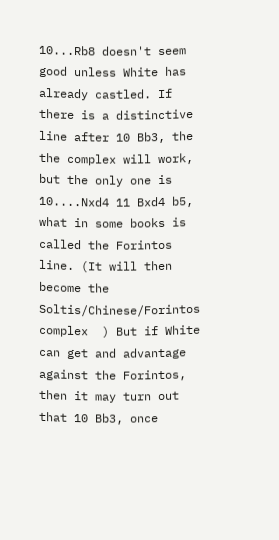10...Rb8 doesn't seem good unless White has already castled. If there is a distinctive line after 10 Bb3, the the complex will work,  but the only one is 10....Nxd4 11 Bxd4 b5, what in some books is called the Forintos line. (It will then become the Soltis/Chinese/Forintos complex  ) But if White can get and advantage against the Forintos, then it may turn out that 10 Bb3, once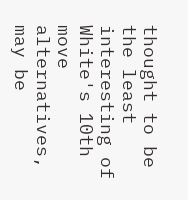thought to be the least interesting of White's 10th move alternatives, may be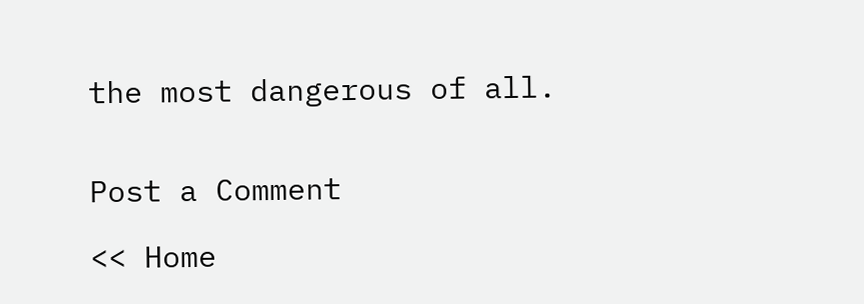the most dangerous of all.


Post a Comment

<< Home